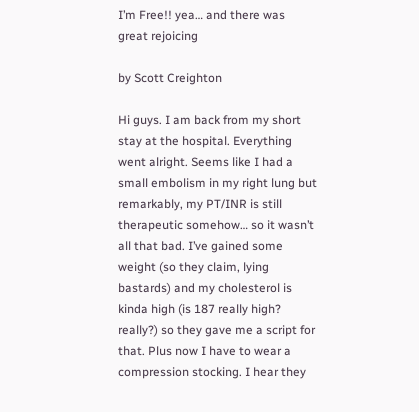I’m Free!! yea… and there was great rejoicing

by Scott Creighton

Hi guys. I am back from my short stay at the hospital. Everything went alright. Seems like I had a small embolism in my right lung but remarkably, my PT/INR is still therapeutic somehow… so it wasn’t all that bad. I’ve gained some weight (so they claim, lying bastards) and my cholesterol is kinda high (is 187 really high? really?) so they gave me a script for that. Plus now I have to wear a compression stocking. I hear they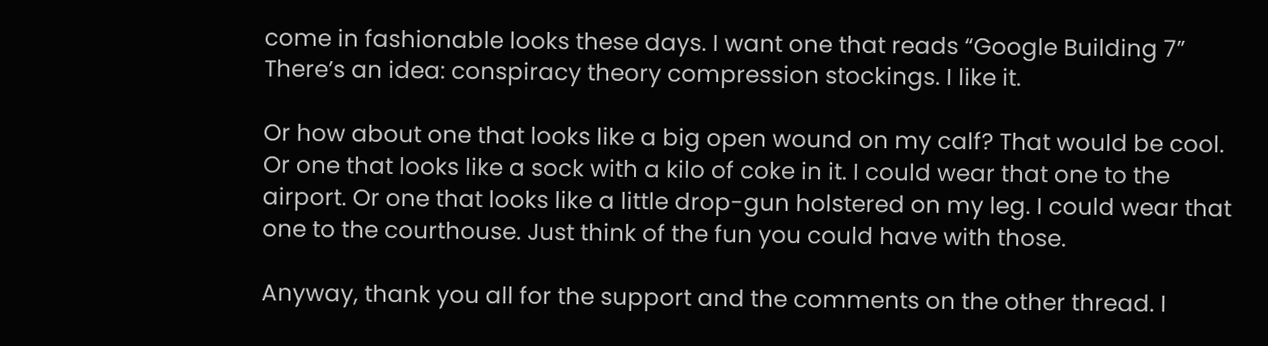come in fashionable looks these days. I want one that reads “Google Building 7” There’s an idea: conspiracy theory compression stockings. I like it.

Or how about one that looks like a big open wound on my calf? That would be cool. Or one that looks like a sock with a kilo of coke in it. I could wear that one to the airport. Or one that looks like a little drop-gun holstered on my leg. I could wear that one to the courthouse. Just think of the fun you could have with those.

Anyway, thank you all for the support and the comments on the other thread. I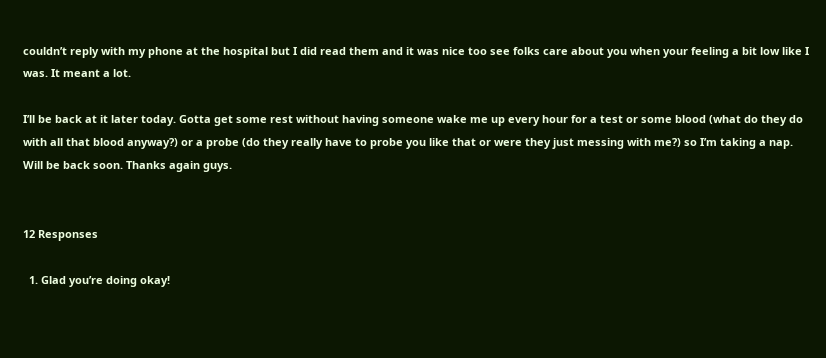couldn’t reply with my phone at the hospital but I did read them and it was nice too see folks care about you when your feeling a bit low like I was. It meant a lot.

I’ll be back at it later today. Gotta get some rest without having someone wake me up every hour for a test or some blood (what do they do with all that blood anyway?) or a probe (do they really have to probe you like that or were they just messing with me?) so I’m taking a nap. Will be back soon. Thanks again guys.


12 Responses

  1. Glad you’re doing okay!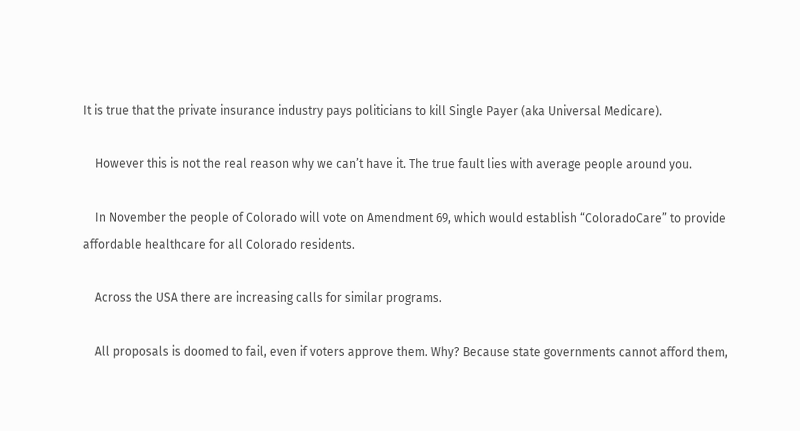It is true that the private insurance industry pays politicians to kill Single Payer (aka Universal Medicare).

    However this is not the real reason why we can’t have it. The true fault lies with average people around you.

    In November the people of Colorado will vote on Amendment 69, which would establish “ColoradoCare” to provide affordable healthcare for all Colorado residents.

    Across the USA there are increasing calls for similar programs.

    All proposals is doomed to fail, even if voters approve them. Why? Because state governments cannot afford them,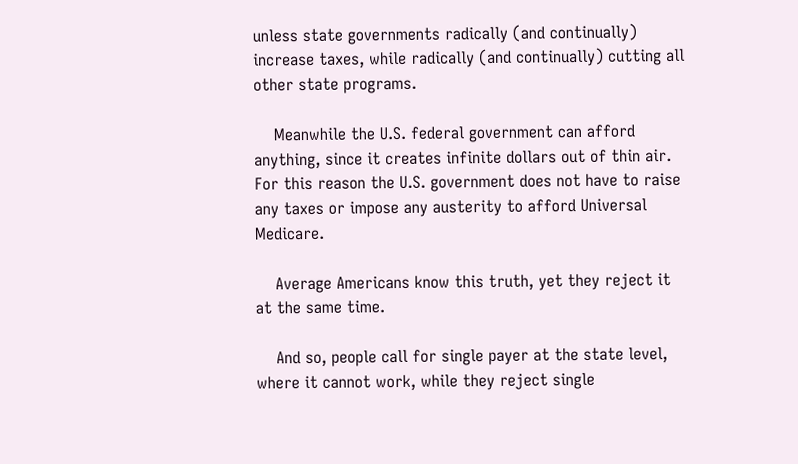unless state governments radically (and continually) increase taxes, while radically (and continually) cutting all other state programs.

    Meanwhile the U.S. federal government can afford anything, since it creates infinite dollars out of thin air. For this reason the U.S. government does not have to raise any taxes or impose any austerity to afford Universal Medicare.

    Average Americans know this truth, yet they reject it at the same time.

    And so, people call for single payer at the state level, where it cannot work, while they reject single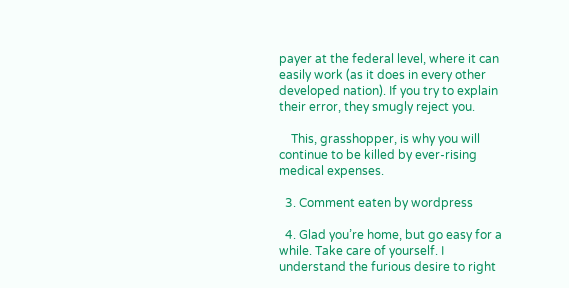payer at the federal level, where it can easily work (as it does in every other developed nation). If you try to explain their error, they smugly reject you.

    This, grasshopper, is why you will continue to be killed by ever-rising medical expenses.

  3. Comment eaten by wordpress

  4. Glad you’re home, but go easy for a while. Take care of yourself. I understand the furious desire to right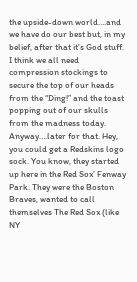the upside-down world….and we have do our best but, in my belief, after that it’s God stuff. I think we all need compression stockings to secure the top of our heads from the “Ding!” and the toast popping out of our skulls from the madness today. Anyway….later for that. Hey, you could get a Redskins logo sock. You know, they started up here in the Red Sox’ Fenway Park. They were the Boston Braves, wanted to call themselves The Red Sox (like NY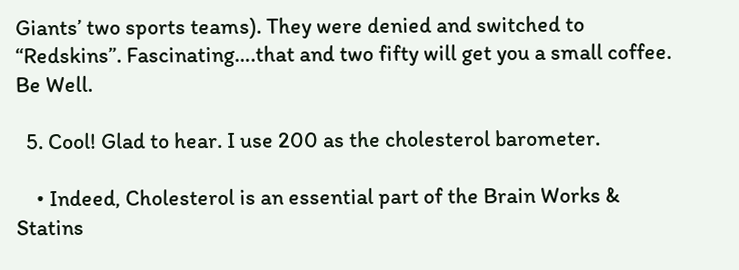Giants’ two sports teams). They were denied and switched to “Redskins”. Fascinating….that and two fifty will get you a small coffee. Be Well.

  5. Cool! Glad to hear. I use 200 as the cholesterol barometer.

    • Indeed, Cholesterol is an essential part of the Brain Works & Statins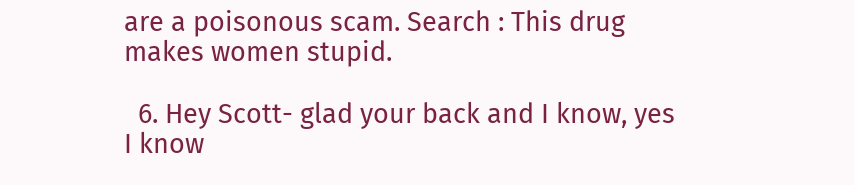are a poisonous scam. Search : This drug makes women stupid.

  6. Hey Scott- glad your back and I know, yes I know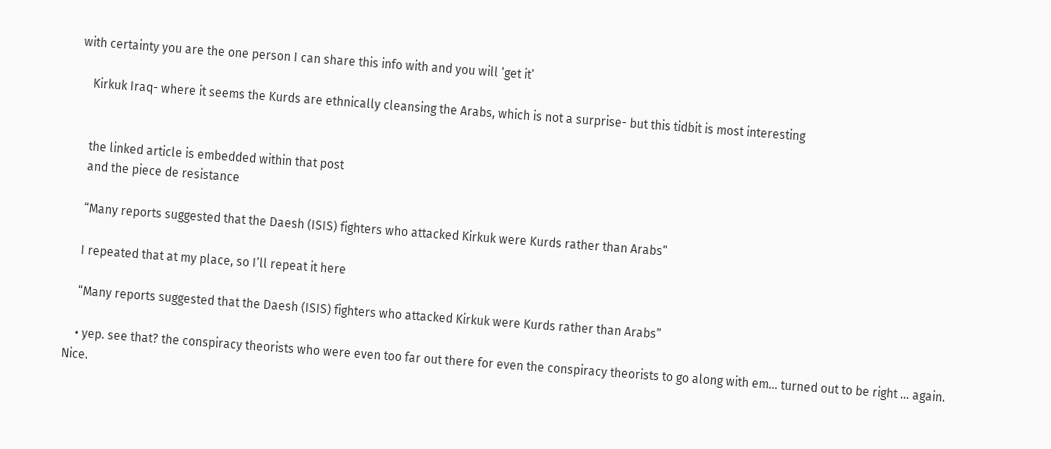with certainty you are the one person I can share this info with and you will ‘get it’

    Kirkuk Iraq- where it seems the Kurds are ethnically cleansing the Arabs, which is not a surprise- but this tidbit is most interesting


    the linked article is embedded within that post
    and the piece de resistance

    “Many reports suggested that the Daesh (ISIS) fighters who attacked Kirkuk were Kurds rather than Arabs”

    I repeated that at my place, so I’ll repeat it here

    “Many reports suggested that the Daesh (ISIS) fighters who attacked Kirkuk were Kurds rather than Arabs”

    • yep. see that? the conspiracy theorists who were even too far out there for even the conspiracy theorists to go along with em… turned out to be right … again. Nice.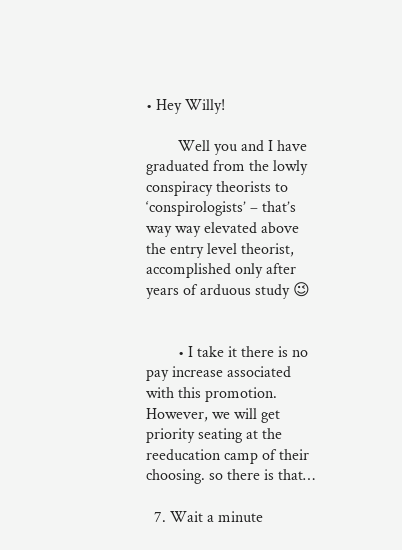• Hey Willy!

        Well you and I have graduated from the lowly conspiracy theorists to ‘conspirologists’ – that’s way way elevated above the entry level theorist, accomplished only after years of arduous study 😉


        • I take it there is no pay increase associated with this promotion. However, we will get priority seating at the reeducation camp of their choosing. so there is that…

  7. Wait a minute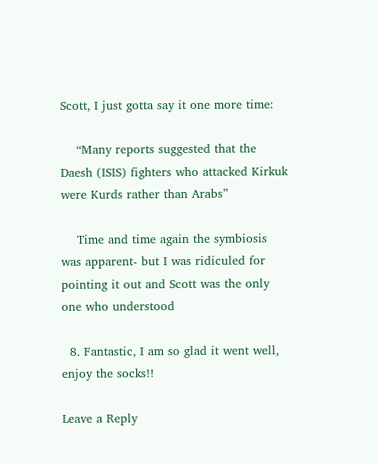Scott, I just gotta say it one more time:

    “Many reports suggested that the Daesh (ISIS) fighters who attacked Kirkuk were Kurds rather than Arabs”

    Time and time again the symbiosis was apparent- but I was ridiculed for pointing it out and Scott was the only one who understood

  8. Fantastic, I am so glad it went well, enjoy the socks!!

Leave a Reply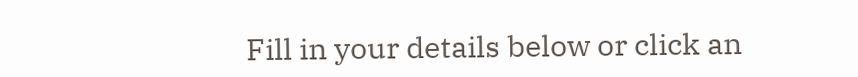Fill in your details below or click an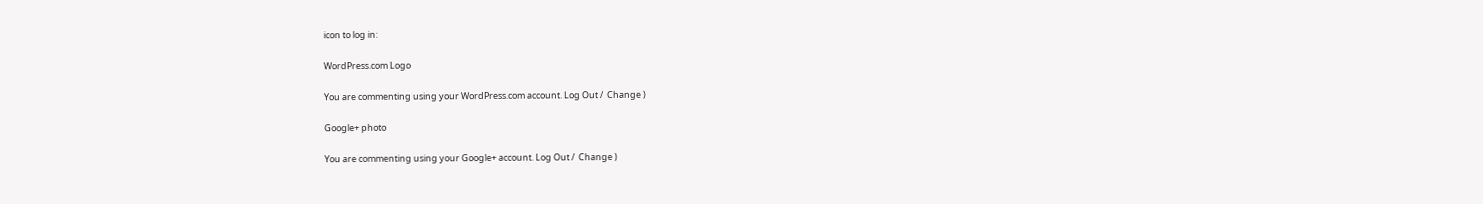icon to log in:

WordPress.com Logo

You are commenting using your WordPress.com account. Log Out /  Change )

Google+ photo

You are commenting using your Google+ account. Log Out /  Change )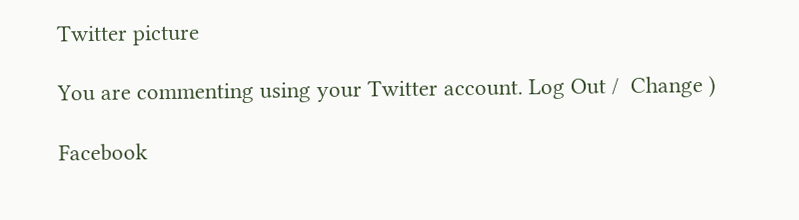Twitter picture

You are commenting using your Twitter account. Log Out /  Change )

Facebook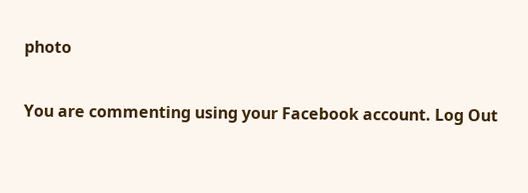photo

You are commenting using your Facebook account. Log Out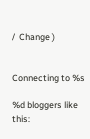/  Change )


Connecting to %s

%d bloggers like this: